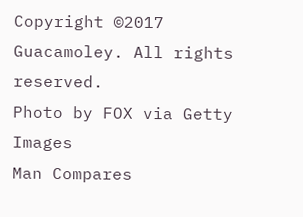Copyright ©2017 Guacamoley. All rights reserved.
Photo by FOX via Getty Images
Man Compares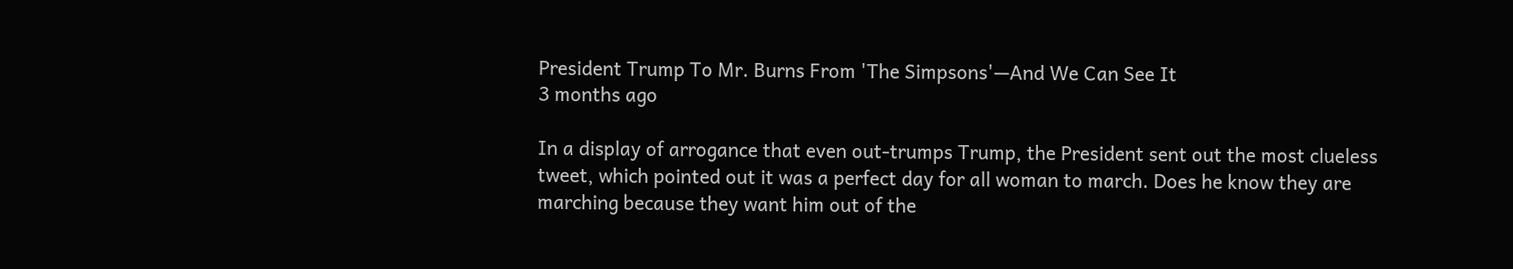President Trump To Mr. Burns From 'The Simpsons'—And We Can See It
3 months ago

In a display of arrogance that even out-trumps Trump, the President sent out the most clueless tweet, which pointed out it was a perfect day for all woman to march. Does he know they are marching because they want him out of the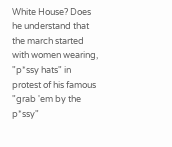White House? Does he understand that the march started with women wearing, "p*ssy hats" in protest of his famous "grab 'em by the p*ssy"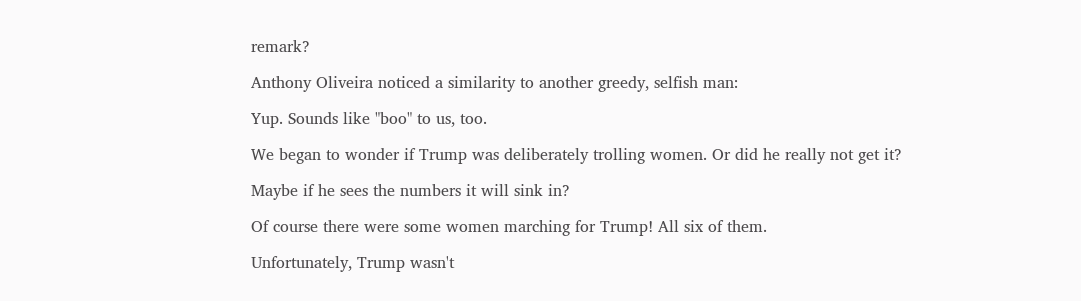remark?

Anthony Oliveira noticed a similarity to another greedy, selfish man:

Yup. Sounds like "boo" to us, too.

We began to wonder if Trump was deliberately trolling women. Or did he really not get it?

Maybe if he sees the numbers it will sink in?

Of course there were some women marching for Trump! All six of them.

Unfortunately, Trump wasn't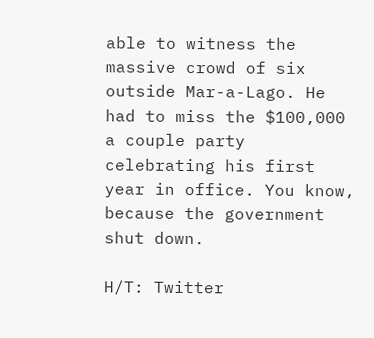able to witness the massive crowd of six outside Mar-a-Lago. He had to miss the $100,000 a couple party celebrating his first year in office. You know, because the government shut down.

H/T: Twitter